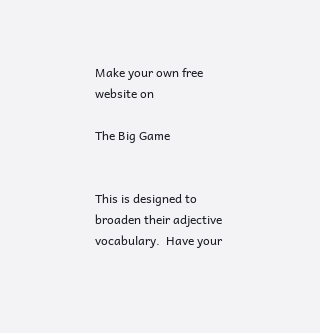Make your own free website on

The Big Game


This is designed to broaden their adjective vocabulary.  Have your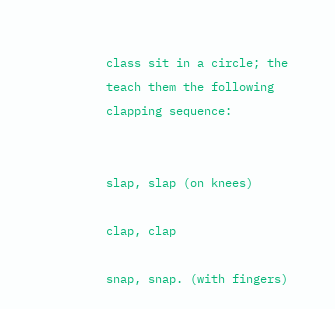class sit in a circle; the teach them the following clapping sequence:


slap, slap (on knees)

clap, clap

snap, snap. (with fingers)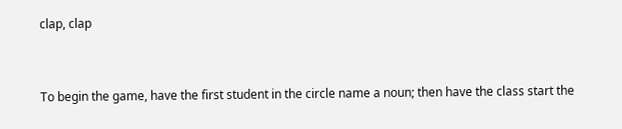clap, clap


To begin the game, have the first student in the circle name a noun; then have the class start the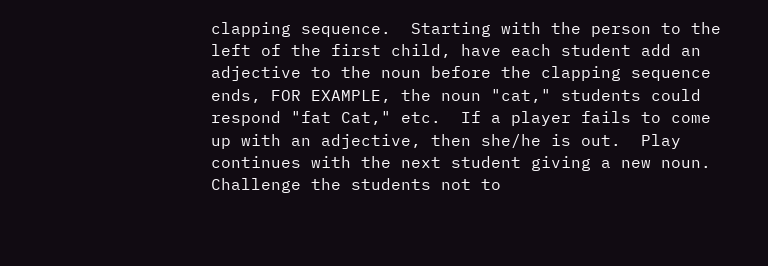clapping sequence.  Starting with the person to the left of the first child, have each student add an adjective to the noun before the clapping sequence ends, FOR EXAMPLE, the noun "cat," students could respond "fat Cat," etc.  If a player fails to come up with an adjective, then she/he is out.  Play continues with the next student giving a new noun.  Challenge the students not to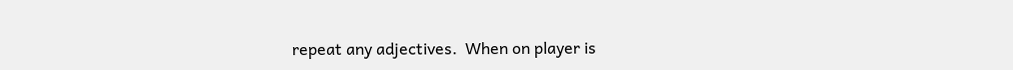repeat any adjectives.  When on player is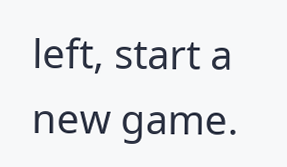left, start a new game.